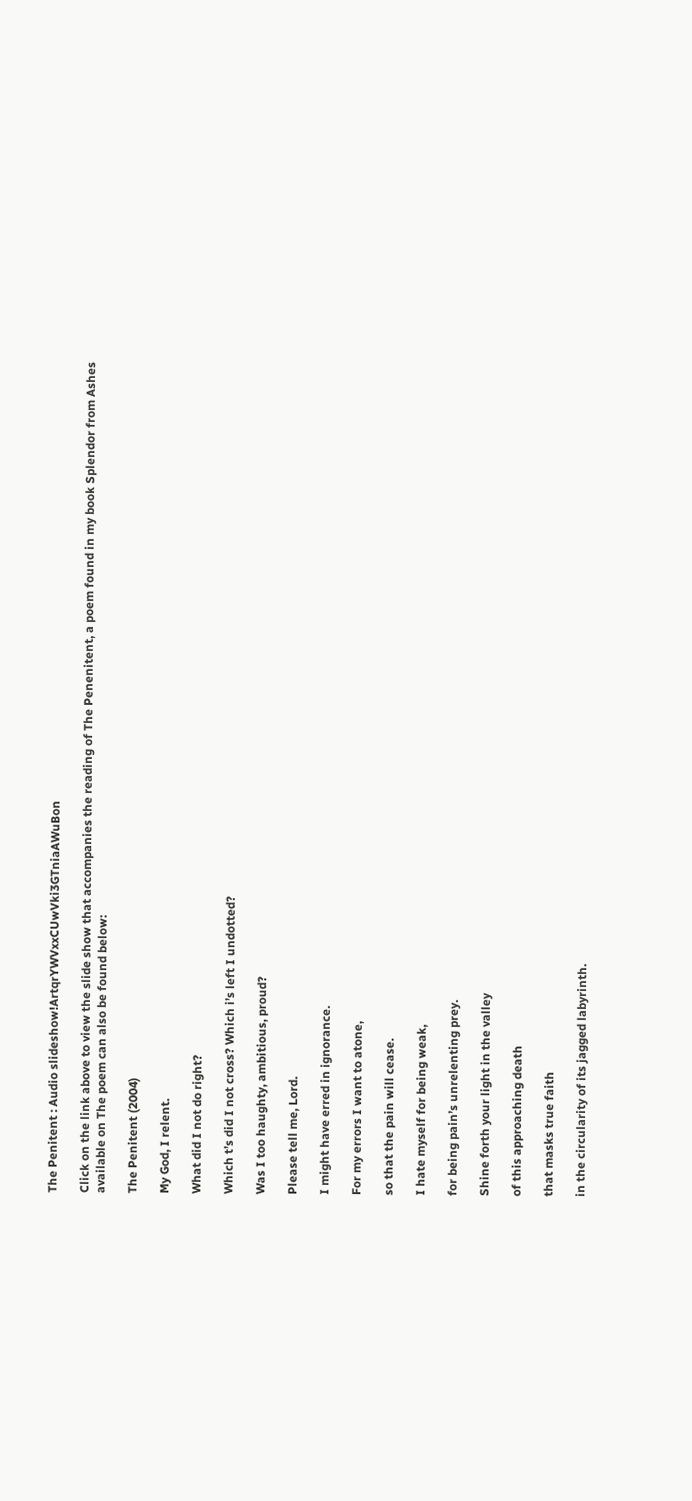The Penitent : Audio slideshow!ArtqrYWVxxCUwVki3GTniaAWuBon

Click on the link above to view the slide show that accompanies the reading of The Penenitent, a poem found in my book Splendor from Ashes available on The poem can also be found below:

The Penitent (2004)

My God, I relent.

What did I not do right?

Which t’s did I not cross? Which i’s left I undotted?

Was I too haughty, ambitious, proud?

Please tell me, Lord.

I might have erred in ignorance.

For my errors I want to atone,

so that the pain will cease.

I hate myself for being weak,

for being pain’s unrelenting prey.

Shine forth your light in the valley

of this approaching death

that masks true faith

in the circularity of its jagged labyrinth.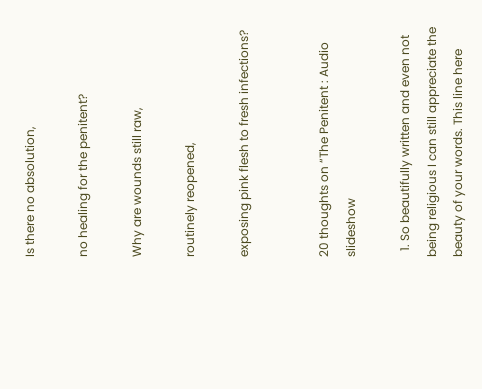Is there no absolution,

no healing for the penitent?

Why are wounds still raw,

routinely reopened,

exposing pink flesh to fresh infections?


20 thoughts on “The Penitent : Audio slideshow

  1. So beautifully written and even not being religious I can still appreciate the beauty of your words. This line here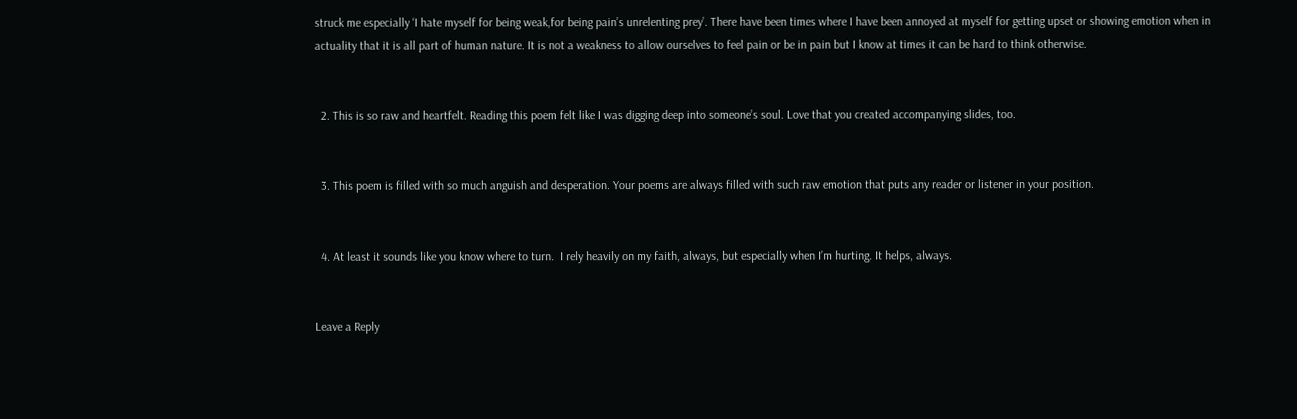struck me especially ‘I hate myself for being weak,for being pain’s unrelenting prey’. There have been times where I have been annoyed at myself for getting upset or showing emotion when in actuality that it is all part of human nature. It is not a weakness to allow ourselves to feel pain or be in pain but I know at times it can be hard to think otherwise.


  2. This is so raw and heartfelt. Reading this poem felt like I was digging deep into someone’s soul. Love that you created accompanying slides, too.


  3. This poem is filled with so much anguish and desperation. Your poems are always filled with such raw emotion that puts any reader or listener in your position.


  4. At least it sounds like you know where to turn.  I rely heavily on my faith, always, but especially when I’m hurting. It helps, always.


Leave a Reply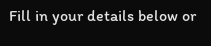Fill in your details below or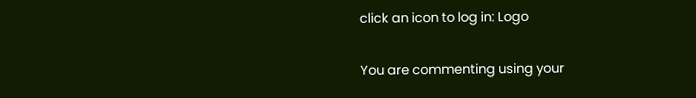click an icon to log in: Logo

You are commenting using your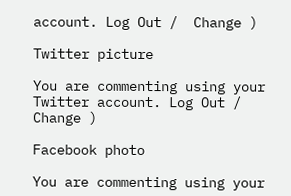account. Log Out /  Change )

Twitter picture

You are commenting using your Twitter account. Log Out /  Change )

Facebook photo

You are commenting using your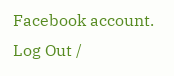Facebook account. Log Out /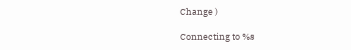Change )

Connecting to %s